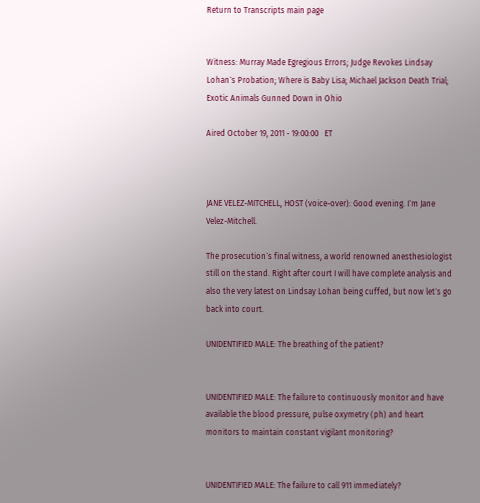Return to Transcripts main page


Witness: Murray Made Egregious Errors; Judge Revokes Lindsay Lohan`s Probation; Where is Baby Lisa; Michael Jackson Death Trial; Exotic Animals Gunned Down in Ohio

Aired October 19, 2011 - 19:00:00   ET



JANE VELEZ-MITCHELL, HOST (voice-over): Good evening. I`m Jane Velez-Mitchell.

The prosecution`s final witness, a world renowned anesthesiologist still on the stand. Right after court I will have complete analysis and also the very latest on Lindsay Lohan being cuffed, but now let`s go back into court.

UNIDENTIFIED MALE: The breathing of the patient?


UNIDENTIFIED MALE: The failure to continuously monitor and have available the blood pressure, pulse oxymetry (ph) and heart monitors to maintain constant vigilant monitoring?


UNIDENTIFIED MALE: The failure to call 911 immediately?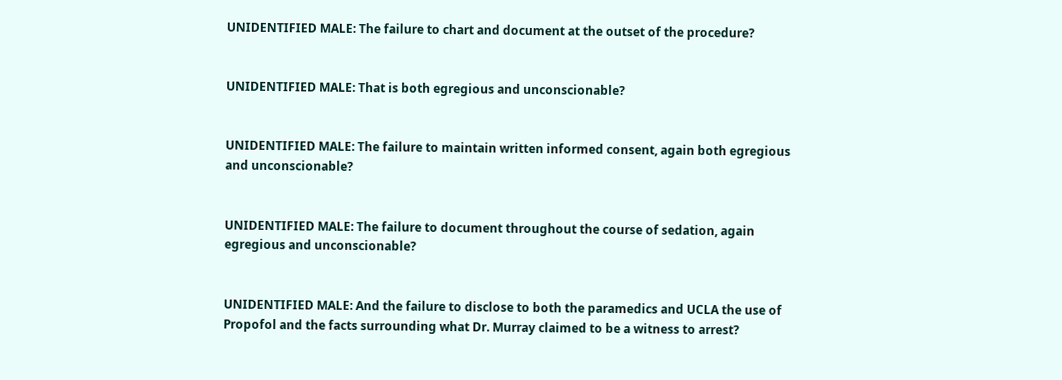UNIDENTIFIED MALE: The failure to chart and document at the outset of the procedure?


UNIDENTIFIED MALE: That is both egregious and unconscionable?


UNIDENTIFIED MALE: The failure to maintain written informed consent, again both egregious and unconscionable?


UNIDENTIFIED MALE: The failure to document throughout the course of sedation, again egregious and unconscionable?


UNIDENTIFIED MALE: And the failure to disclose to both the paramedics and UCLA the use of Propofol and the facts surrounding what Dr. Murray claimed to be a witness to arrest?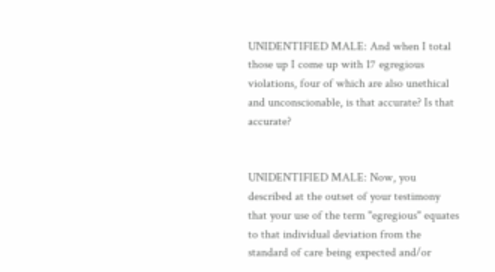UNIDENTIFIED MALE: And when I total those up I come up with 17 egregious violations, four of which are also unethical and unconscionable, is that accurate? Is that accurate?


UNIDENTIFIED MALE: Now, you described at the outset of your testimony that your use of the term "egregious" equates to that individual deviation from the standard of care being expected and/or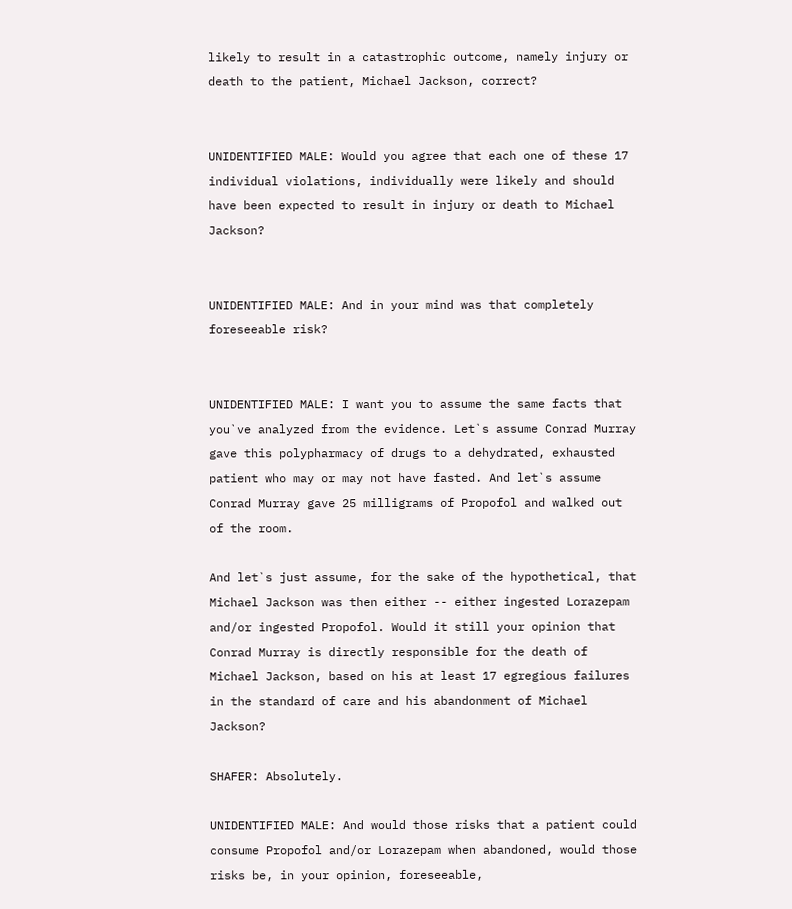likely to result in a catastrophic outcome, namely injury or death to the patient, Michael Jackson, correct?


UNIDENTIFIED MALE: Would you agree that each one of these 17 individual violations, individually were likely and should have been expected to result in injury or death to Michael Jackson?


UNIDENTIFIED MALE: And in your mind was that completely foreseeable risk?


UNIDENTIFIED MALE: I want you to assume the same facts that you`ve analyzed from the evidence. Let`s assume Conrad Murray gave this polypharmacy of drugs to a dehydrated, exhausted patient who may or may not have fasted. And let`s assume Conrad Murray gave 25 milligrams of Propofol and walked out of the room.

And let`s just assume, for the sake of the hypothetical, that Michael Jackson was then either -- either ingested Lorazepam and/or ingested Propofol. Would it still your opinion that Conrad Murray is directly responsible for the death of Michael Jackson, based on his at least 17 egregious failures in the standard of care and his abandonment of Michael Jackson?

SHAFER: Absolutely.

UNIDENTIFIED MALE: And would those risks that a patient could consume Propofol and/or Lorazepam when abandoned, would those risks be, in your opinion, foreseeable,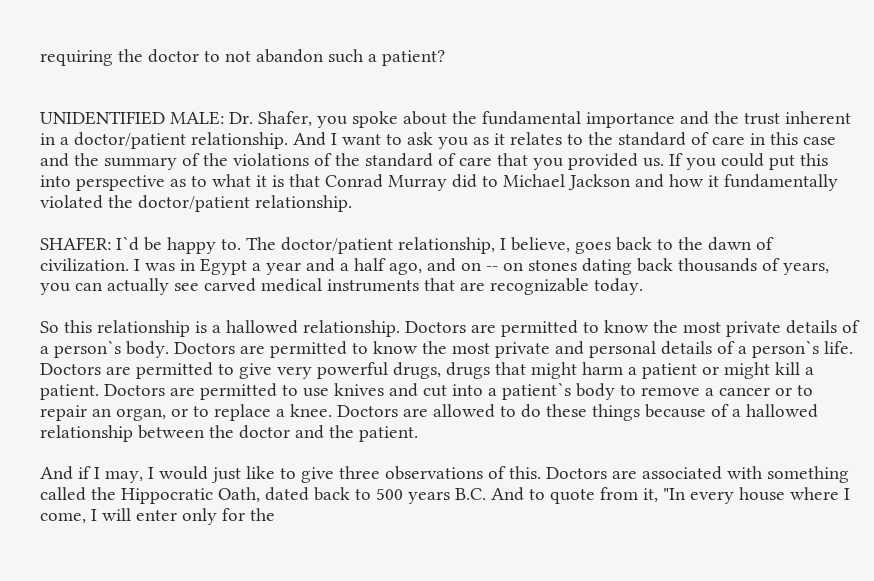requiring the doctor to not abandon such a patient?


UNIDENTIFIED MALE: Dr. Shafer, you spoke about the fundamental importance and the trust inherent in a doctor/patient relationship. And I want to ask you as it relates to the standard of care in this case and the summary of the violations of the standard of care that you provided us. If you could put this into perspective as to what it is that Conrad Murray did to Michael Jackson and how it fundamentally violated the doctor/patient relationship.

SHAFER: I`d be happy to. The doctor/patient relationship, I believe, goes back to the dawn of civilization. I was in Egypt a year and a half ago, and on -- on stones dating back thousands of years, you can actually see carved medical instruments that are recognizable today.

So this relationship is a hallowed relationship. Doctors are permitted to know the most private details of a person`s body. Doctors are permitted to know the most private and personal details of a person`s life. Doctors are permitted to give very powerful drugs, drugs that might harm a patient or might kill a patient. Doctors are permitted to use knives and cut into a patient`s body to remove a cancer or to repair an organ, or to replace a knee. Doctors are allowed to do these things because of a hallowed relationship between the doctor and the patient.

And if I may, I would just like to give three observations of this. Doctors are associated with something called the Hippocratic Oath, dated back to 500 years B.C. And to quote from it, "In every house where I come, I will enter only for the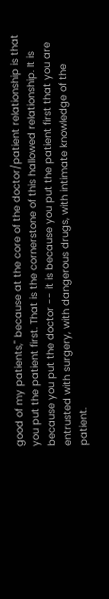good of my patients," because at the core of the doctor/patient relationship is that you put the patient first. That is the cornerstone of this hallowed relationship. It is because you put the doctor -- it is because you put the patient first that you are entrusted with surgery, with dangerous drugs, with intimate knowledge of the patient.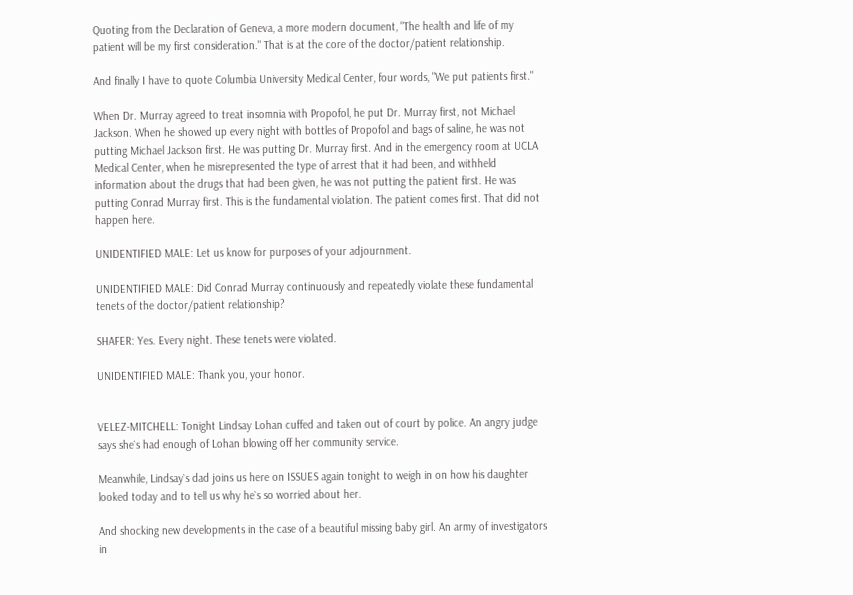Quoting from the Declaration of Geneva, a more modern document, "The health and life of my patient will be my first consideration." That is at the core of the doctor/patient relationship.

And finally I have to quote Columbia University Medical Center, four words, "We put patients first."

When Dr. Murray agreed to treat insomnia with Propofol, he put Dr. Murray first, not Michael Jackson. When he showed up every night with bottles of Propofol and bags of saline, he was not putting Michael Jackson first. He was putting Dr. Murray first. And in the emergency room at UCLA Medical Center, when he misrepresented the type of arrest that it had been, and withheld information about the drugs that had been given, he was not putting the patient first. He was putting Conrad Murray first. This is the fundamental violation. The patient comes first. That did not happen here.

UNIDENTIFIED MALE: Let us know for purposes of your adjournment.

UNIDENTIFIED MALE: Did Conrad Murray continuously and repeatedly violate these fundamental tenets of the doctor/patient relationship?

SHAFER: Yes. Every night. These tenets were violated.

UNIDENTIFIED MALE: Thank you, your honor.


VELEZ-MITCHELL: Tonight Lindsay Lohan cuffed and taken out of court by police. An angry judge says she`s had enough of Lohan blowing off her community service.

Meanwhile, Lindsay`s dad joins us here on ISSUES again tonight to weigh in on how his daughter looked today and to tell us why he`s so worried about her.

And shocking new developments in the case of a beautiful missing baby girl. An army of investigators in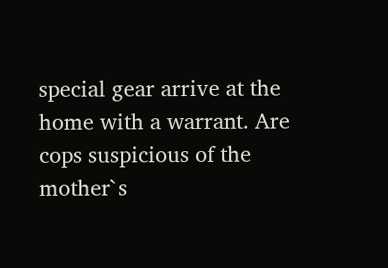special gear arrive at the home with a warrant. Are cops suspicious of the mother`s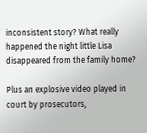inconsistent story? What really happened the night little Lisa disappeared from the family home?

Plus an explosive video played in court by prosecutors,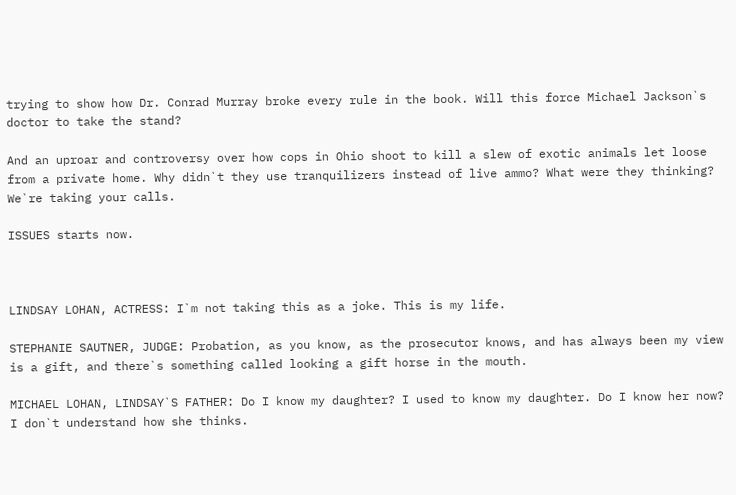trying to show how Dr. Conrad Murray broke every rule in the book. Will this force Michael Jackson`s doctor to take the stand?

And an uproar and controversy over how cops in Ohio shoot to kill a slew of exotic animals let loose from a private home. Why didn`t they use tranquilizers instead of live ammo? What were they thinking? We`re taking your calls.

ISSUES starts now.



LINDSAY LOHAN, ACTRESS: I`m not taking this as a joke. This is my life.

STEPHANIE SAUTNER, JUDGE: Probation, as you know, as the prosecutor knows, and has always been my view is a gift, and there`s something called looking a gift horse in the mouth.

MICHAEL LOHAN, LINDSAY`S FATHER: Do I know my daughter? I used to know my daughter. Do I know her now? I don`t understand how she thinks.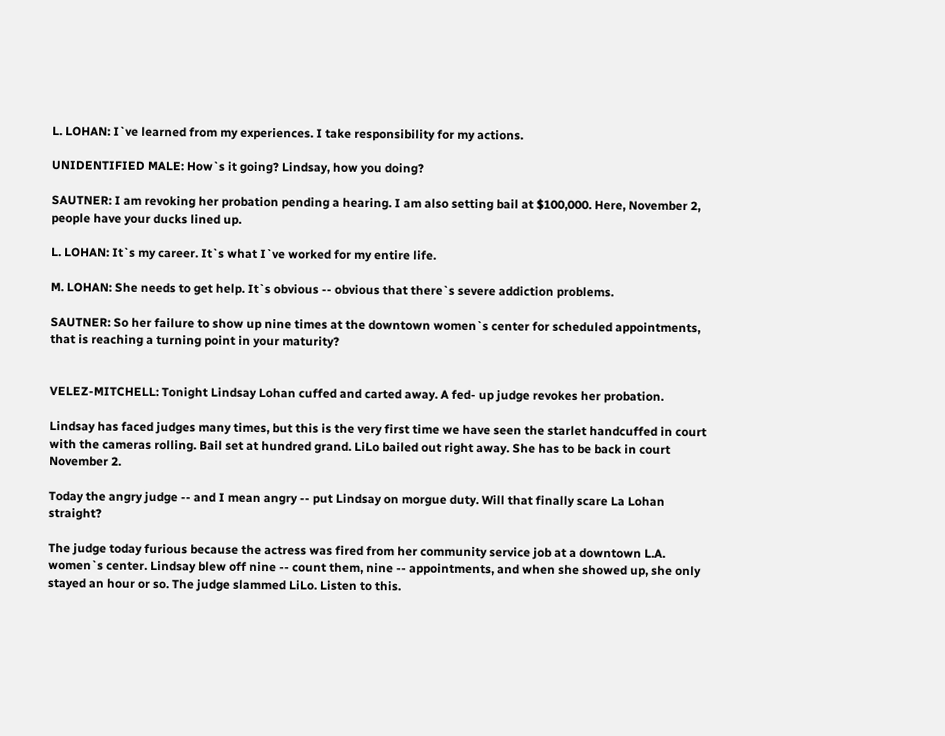L. LOHAN: I`ve learned from my experiences. I take responsibility for my actions.

UNIDENTIFIED MALE: How`s it going? Lindsay, how you doing?

SAUTNER: I am revoking her probation pending a hearing. I am also setting bail at $100,000. Here, November 2, people have your ducks lined up.

L. LOHAN: It`s my career. It`s what I`ve worked for my entire life.

M. LOHAN: She needs to get help. It`s obvious -- obvious that there`s severe addiction problems.

SAUTNER: So her failure to show up nine times at the downtown women`s center for scheduled appointments, that is reaching a turning point in your maturity?


VELEZ-MITCHELL: Tonight Lindsay Lohan cuffed and carted away. A fed- up judge revokes her probation.

Lindsay has faced judges many times, but this is the very first time we have seen the starlet handcuffed in court with the cameras rolling. Bail set at hundred grand. LiLo bailed out right away. She has to be back in court November 2.

Today the angry judge -- and I mean angry -- put Lindsay on morgue duty. Will that finally scare La Lohan straight?

The judge today furious because the actress was fired from her community service job at a downtown L.A. women`s center. Lindsay blew off nine -- count them, nine -- appointments, and when she showed up, she only stayed an hour or so. The judge slammed LiLo. Listen to this.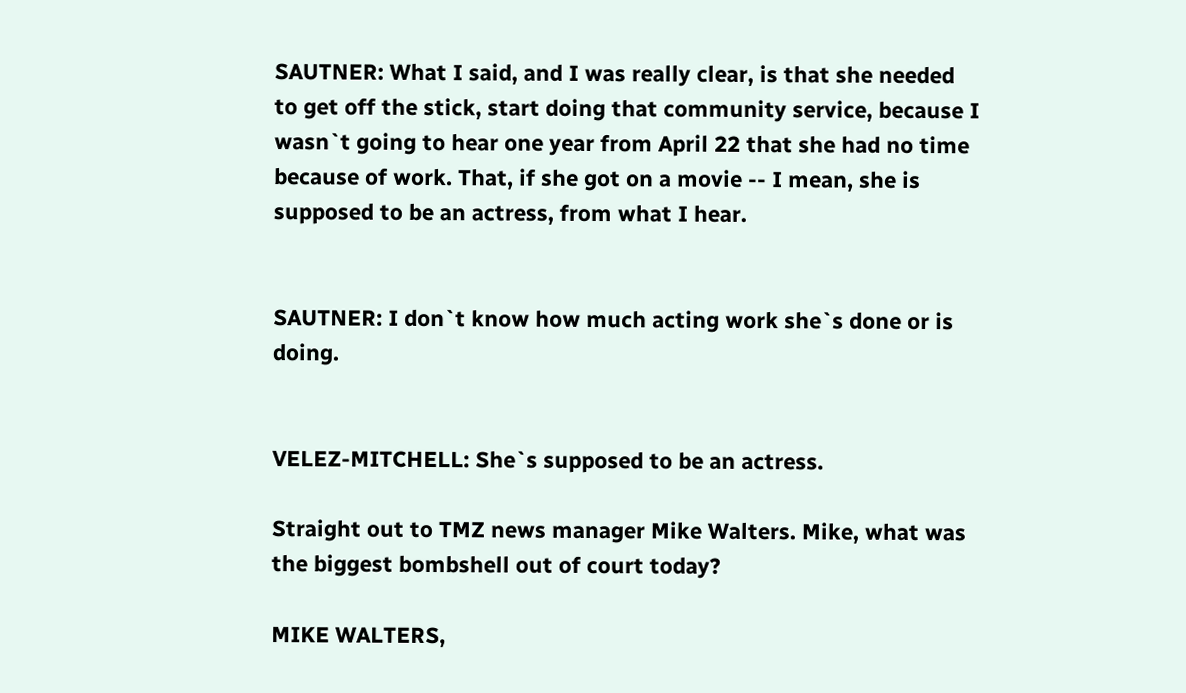SAUTNER: What I said, and I was really clear, is that she needed to get off the stick, start doing that community service, because I wasn`t going to hear one year from April 22 that she had no time because of work. That, if she got on a movie -- I mean, she is supposed to be an actress, from what I hear.


SAUTNER: I don`t know how much acting work she`s done or is doing.


VELEZ-MITCHELL: She`s supposed to be an actress.

Straight out to TMZ news manager Mike Walters. Mike, what was the biggest bombshell out of court today?

MIKE WALTERS,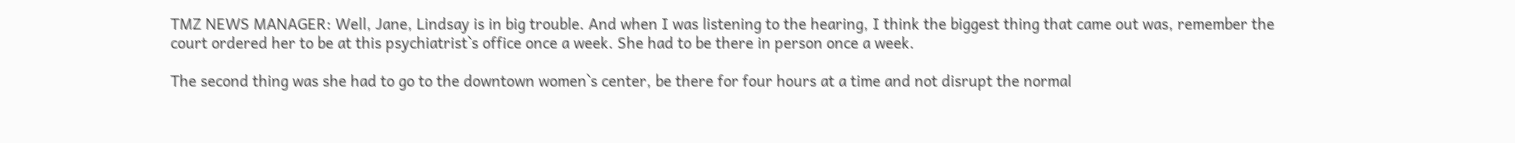TMZ NEWS MANAGER: Well, Jane, Lindsay is in big trouble. And when I was listening to the hearing, I think the biggest thing that came out was, remember the court ordered her to be at this psychiatrist`s office once a week. She had to be there in person once a week.

The second thing was she had to go to the downtown women`s center, be there for four hours at a time and not disrupt the normal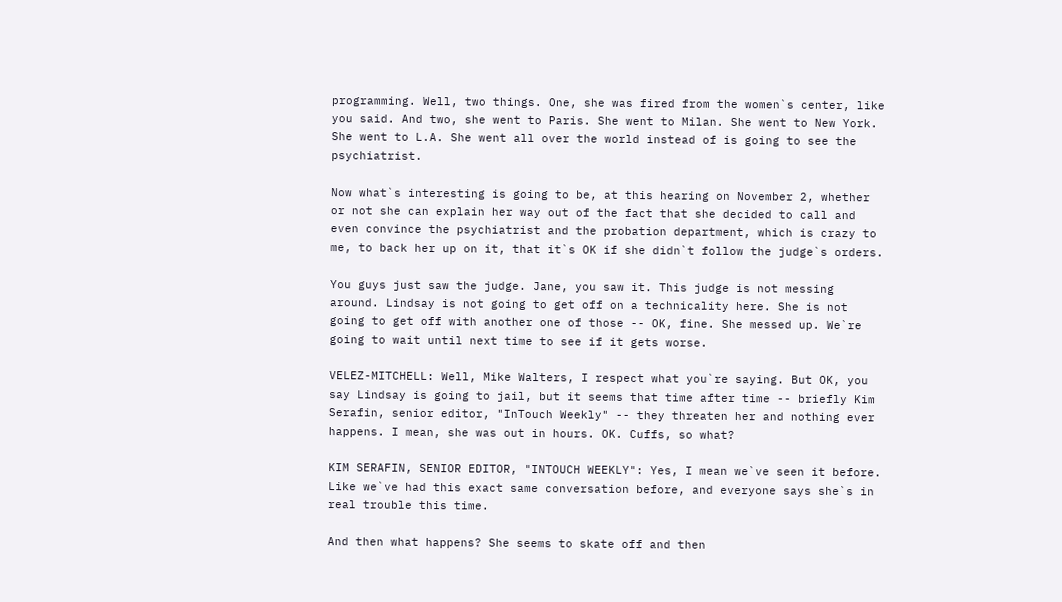programming. Well, two things. One, she was fired from the women`s center, like you said. And two, she went to Paris. She went to Milan. She went to New York. She went to L.A. She went all over the world instead of is going to see the psychiatrist.

Now what`s interesting is going to be, at this hearing on November 2, whether or not she can explain her way out of the fact that she decided to call and even convince the psychiatrist and the probation department, which is crazy to me, to back her up on it, that it`s OK if she didn`t follow the judge`s orders.

You guys just saw the judge. Jane, you saw it. This judge is not messing around. Lindsay is not going to get off on a technicality here. She is not going to get off with another one of those -- OK, fine. She messed up. We`re going to wait until next time to see if it gets worse.

VELEZ-MITCHELL: Well, Mike Walters, I respect what you`re saying. But OK, you say Lindsay is going to jail, but it seems that time after time -- briefly Kim Serafin, senior editor, "InTouch Weekly" -- they threaten her and nothing ever happens. I mean, she was out in hours. OK. Cuffs, so what?

KIM SERAFIN, SENIOR EDITOR, "INTOUCH WEEKLY": Yes, I mean we`ve seen it before. Like we`ve had this exact same conversation before, and everyone says she`s in real trouble this time.

And then what happens? She seems to skate off and then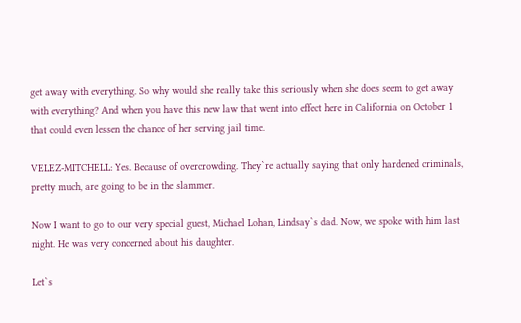get away with everything. So why would she really take this seriously when she does seem to get away with everything? And when you have this new law that went into effect here in California on October 1 that could even lessen the chance of her serving jail time.

VELEZ-MITCHELL: Yes. Because of overcrowding. They`re actually saying that only hardened criminals, pretty much, are going to be in the slammer.

Now I want to go to our very special guest, Michael Lohan, Lindsay`s dad. Now, we spoke with him last night. He was very concerned about his daughter.

Let`s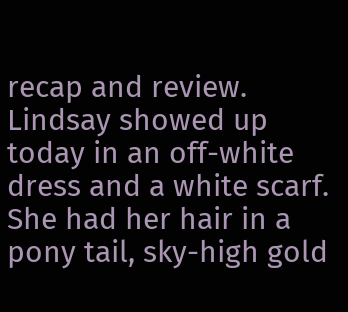recap and review. Lindsay showed up today in an off-white dress and a white scarf. She had her hair in a pony tail, sky-high gold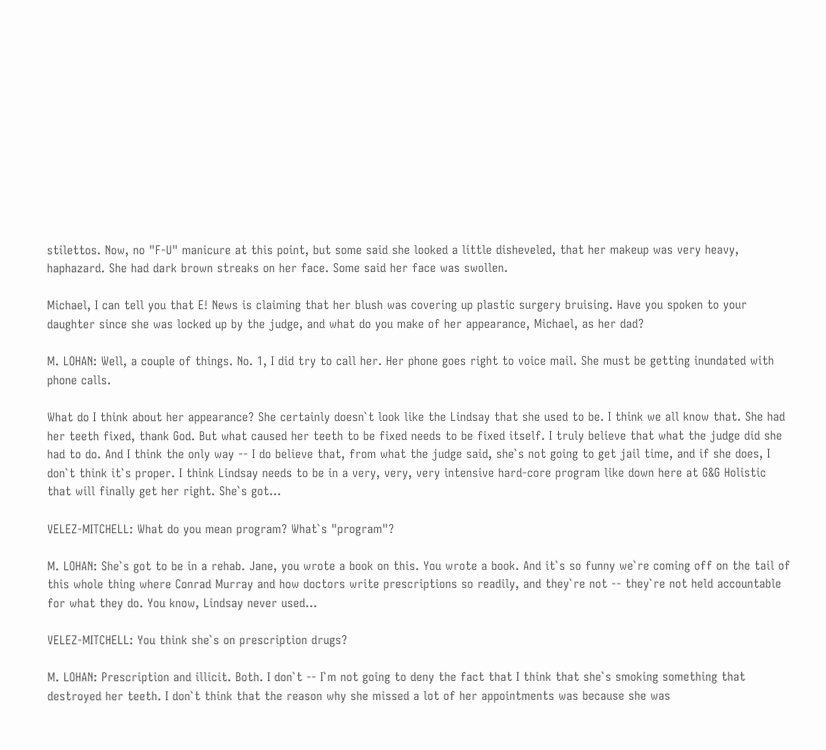stilettos. Now, no "F-U" manicure at this point, but some said she looked a little disheveled, that her makeup was very heavy, haphazard. She had dark brown streaks on her face. Some said her face was swollen.

Michael, I can tell you that E! News is claiming that her blush was covering up plastic surgery bruising. Have you spoken to your daughter since she was locked up by the judge, and what do you make of her appearance, Michael, as her dad?

M. LOHAN: Well, a couple of things. No. 1, I did try to call her. Her phone goes right to voice mail. She must be getting inundated with phone calls.

What do I think about her appearance? She certainly doesn`t look like the Lindsay that she used to be. I think we all know that. She had her teeth fixed, thank God. But what caused her teeth to be fixed needs to be fixed itself. I truly believe that what the judge did she had to do. And I think the only way -- I do believe that, from what the judge said, she`s not going to get jail time, and if she does, I don`t think it`s proper. I think Lindsay needs to be in a very, very, very intensive hard-core program like down here at G&G Holistic that will finally get her right. She`s got...

VELEZ-MITCHELL: What do you mean program? What`s "program"?

M. LOHAN: She`s got to be in a rehab. Jane, you wrote a book on this. You wrote a book. And it`s so funny we`re coming off on the tail of this whole thing where Conrad Murray and how doctors write prescriptions so readily, and they`re not -- they`re not held accountable for what they do. You know, Lindsay never used...

VELEZ-MITCHELL: You think she`s on prescription drugs?

M. LOHAN: Prescription and illicit. Both. I don`t -- I`m not going to deny the fact that I think that she`s smoking something that destroyed her teeth. I don`t think that the reason why she missed a lot of her appointments was because she was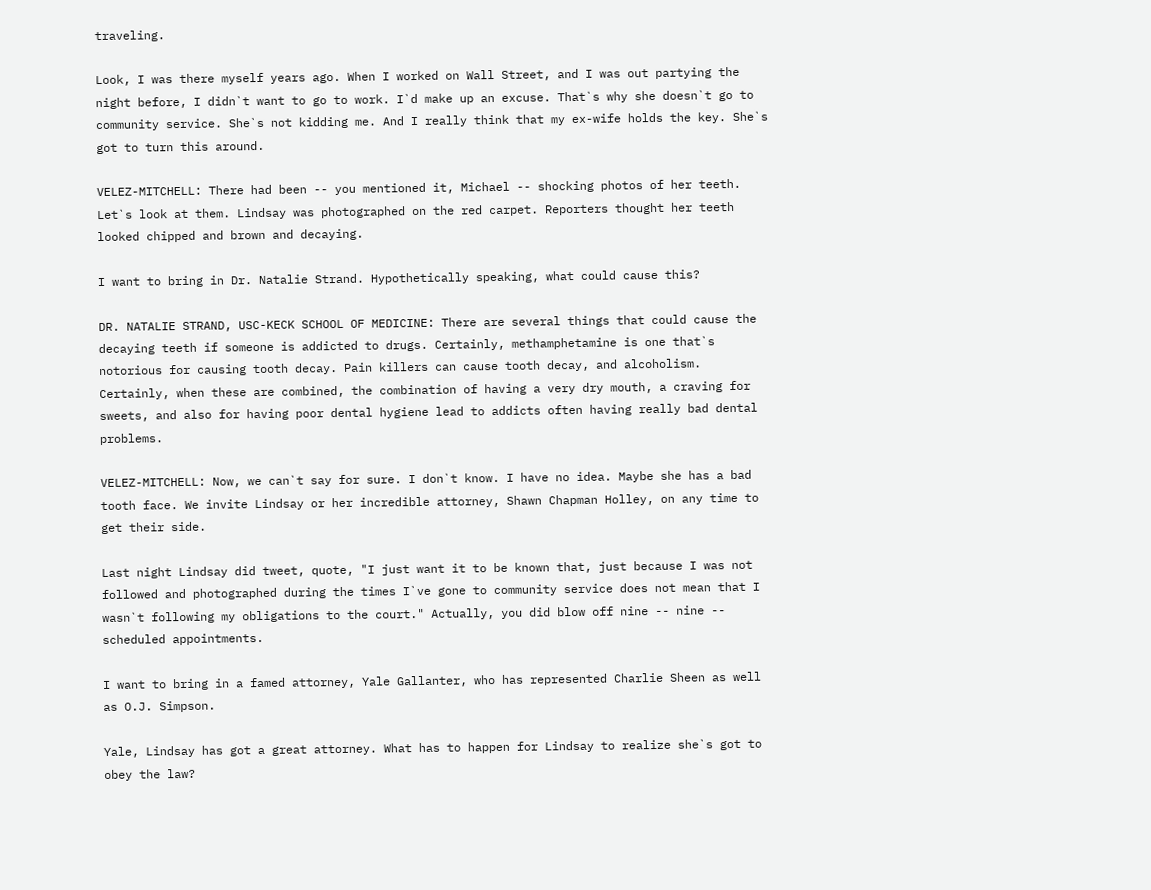traveling.

Look, I was there myself years ago. When I worked on Wall Street, and I was out partying the night before, I didn`t want to go to work. I`d make up an excuse. That`s why she doesn`t go to community service. She`s not kidding me. And I really think that my ex-wife holds the key. She`s got to turn this around.

VELEZ-MITCHELL: There had been -- you mentioned it, Michael -- shocking photos of her teeth. Let`s look at them. Lindsay was photographed on the red carpet. Reporters thought her teeth looked chipped and brown and decaying.

I want to bring in Dr. Natalie Strand. Hypothetically speaking, what could cause this?

DR. NATALIE STRAND, USC-KECK SCHOOL OF MEDICINE: There are several things that could cause the decaying teeth if someone is addicted to drugs. Certainly, methamphetamine is one that`s notorious for causing tooth decay. Pain killers can cause tooth decay, and alcoholism. Certainly, when these are combined, the combination of having a very dry mouth, a craving for sweets, and also for having poor dental hygiene lead to addicts often having really bad dental problems.

VELEZ-MITCHELL: Now, we can`t say for sure. I don`t know. I have no idea. Maybe she has a bad tooth face. We invite Lindsay or her incredible attorney, Shawn Chapman Holley, on any time to get their side.

Last night Lindsay did tweet, quote, "I just want it to be known that, just because I was not followed and photographed during the times I`ve gone to community service does not mean that I wasn`t following my obligations to the court." Actually, you did blow off nine -- nine -- scheduled appointments.

I want to bring in a famed attorney, Yale Gallanter, who has represented Charlie Sheen as well as O.J. Simpson.

Yale, Lindsay has got a great attorney. What has to happen for Lindsay to realize she`s got to obey the law?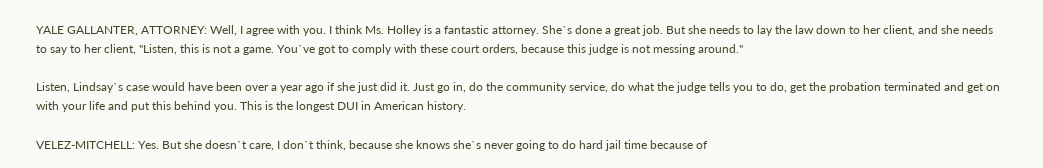YALE GALLANTER, ATTORNEY: Well, I agree with you. I think Ms. Holley is a fantastic attorney. She`s done a great job. But she needs to lay the law down to her client, and she needs to say to her client, "Listen, this is not a game. You`ve got to comply with these court orders, because this judge is not messing around."

Listen, Lindsay`s case would have been over a year ago if she just did it. Just go in, do the community service, do what the judge tells you to do, get the probation terminated and get on with your life and put this behind you. This is the longest DUI in American history.

VELEZ-MITCHELL: Yes. But she doesn`t care, I don`t think, because she knows she`s never going to do hard jail time because of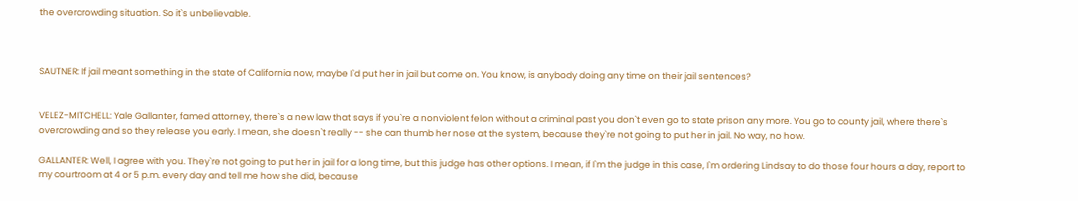the overcrowding situation. So it`s unbelievable.



SAUTNER: If jail meant something in the state of California now, maybe I`d put her in jail but come on. You know, is anybody doing any time on their jail sentences?


VELEZ-MITCHELL: Yale Gallanter, famed attorney, there`s a new law that says if you`re a nonviolent felon without a criminal past you don`t even go to state prison any more. You go to county jail, where there`s overcrowding and so they release you early. I mean, she doesn`t really -- she can thumb her nose at the system, because they`re not going to put her in jail. No way, no how.

GALLANTER: Well, I agree with you. They`re not going to put her in jail for a long time, but this judge has other options. I mean, if I`m the judge in this case, I`m ordering Lindsay to do those four hours a day, report to my courtroom at 4 or 5 p.m. every day and tell me how she did, because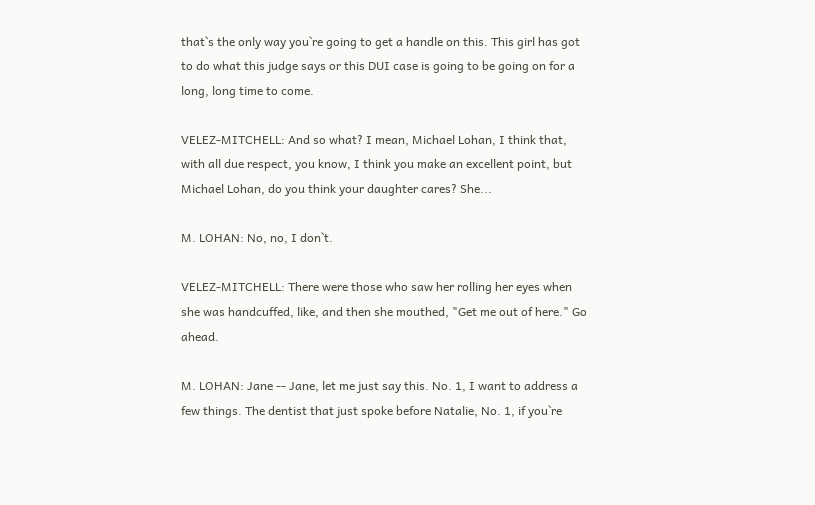that`s the only way you`re going to get a handle on this. This girl has got to do what this judge says or this DUI case is going to be going on for a long, long time to come.

VELEZ-MITCHELL: And so what? I mean, Michael Lohan, I think that, with all due respect, you know, I think you make an excellent point, but Michael Lohan, do you think your daughter cares? She...

M. LOHAN: No, no, I don`t.

VELEZ-MITCHELL: There were those who saw her rolling her eyes when she was handcuffed, like, and then she mouthed, "Get me out of here." Go ahead.

M. LOHAN: Jane -- Jane, let me just say this. No. 1, I want to address a few things. The dentist that just spoke before Natalie, No. 1, if you`re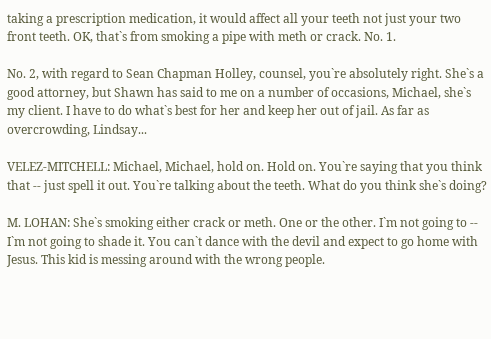taking a prescription medication, it would affect all your teeth not just your two front teeth. OK, that`s from smoking a pipe with meth or crack. No. 1.

No. 2, with regard to Sean Chapman Holley, counsel, you`re absolutely right. She`s a good attorney, but Shawn has said to me on a number of occasions, Michael, she`s my client. I have to do what`s best for her and keep her out of jail. As far as overcrowding, Lindsay...

VELEZ-MITCHELL: Michael, Michael, hold on. Hold on. You`re saying that you think that -- just spell it out. You`re talking about the teeth. What do you think she`s doing?

M. LOHAN: She`s smoking either crack or meth. One or the other. I`m not going to -- I`m not going to shade it. You can`t dance with the devil and expect to go home with Jesus. This kid is messing around with the wrong people.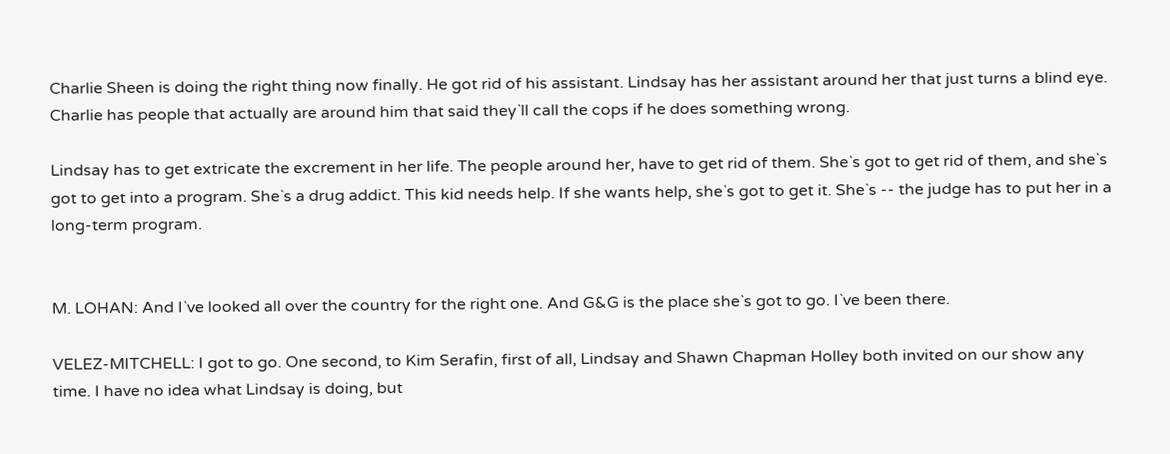Charlie Sheen is doing the right thing now finally. He got rid of his assistant. Lindsay has her assistant around her that just turns a blind eye. Charlie has people that actually are around him that said they`ll call the cops if he does something wrong.

Lindsay has to get extricate the excrement in her life. The people around her, have to get rid of them. She`s got to get rid of them, and she`s got to get into a program. She`s a drug addict. This kid needs help. If she wants help, she`s got to get it. She`s -- the judge has to put her in a long-term program.


M. LOHAN: And I`ve looked all over the country for the right one. And G&G is the place she`s got to go. I`ve been there.

VELEZ-MITCHELL: I got to go. One second, to Kim Serafin, first of all, Lindsay and Shawn Chapman Holley both invited on our show any time. I have no idea what Lindsay is doing, but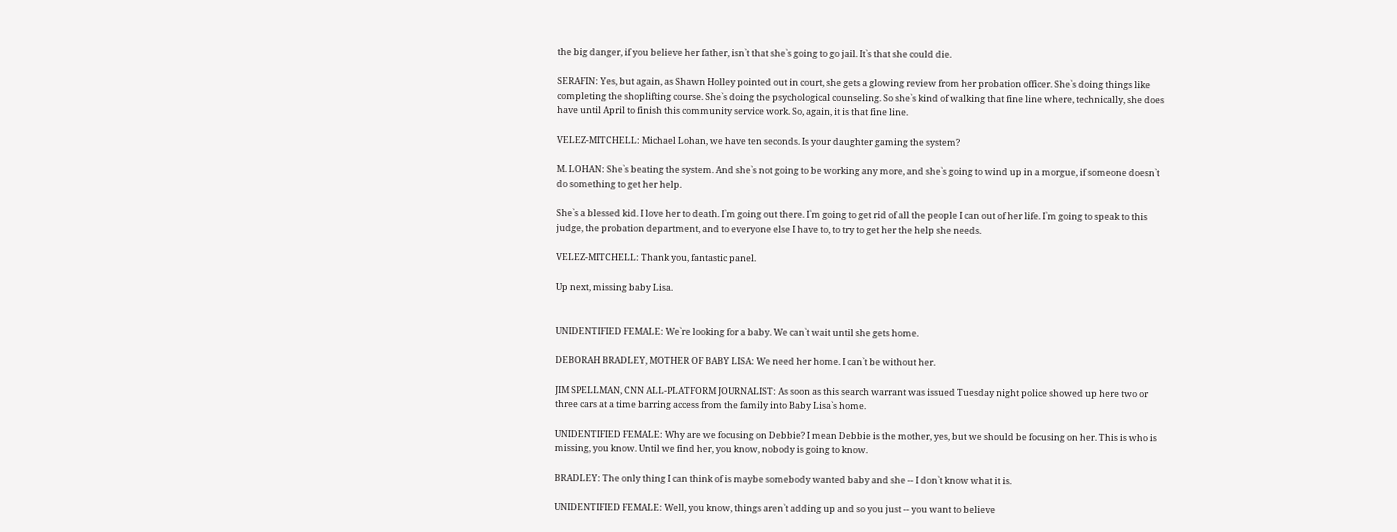the big danger, if you believe her father, isn`t that she`s going to go jail. It`s that she could die.

SERAFIN: Yes, but again, as Shawn Holley pointed out in court, she gets a glowing review from her probation officer. She`s doing things like completing the shoplifting course. She`s doing the psychological counseling. So she`s kind of walking that fine line where, technically, she does have until April to finish this community service work. So, again, it is that fine line.

VELEZ-MITCHELL: Michael Lohan, we have ten seconds. Is your daughter gaming the system?

M. LOHAN: She`s beating the system. And she`s not going to be working any more, and she`s going to wind up in a morgue, if someone doesn`t do something to get her help.

She`s a blessed kid. I love her to death. I`m going out there. I`m going to get rid of all the people I can out of her life. I`m going to speak to this judge, the probation department, and to everyone else I have to, to try to get her the help she needs.

VELEZ-MITCHELL: Thank you, fantastic panel.

Up next, missing baby Lisa.


UNIDENTIFIED FEMALE: We`re looking for a baby. We can`t wait until she gets home.

DEBORAH BRADLEY, MOTHER OF BABY LISA: We need her home. I can`t be without her.

JIM SPELLMAN, CNN ALL-PLATFORM JOURNALIST: As soon as this search warrant was issued Tuesday night police showed up here two or three cars at a time barring access from the family into Baby Lisa`s home.

UNIDENTIFIED FEMALE: Why are we focusing on Debbie? I mean Debbie is the mother, yes, but we should be focusing on her. This is who is missing, you know. Until we find her, you know, nobody is going to know.

BRADLEY: The only thing I can think of is maybe somebody wanted baby and she -- I don`t know what it is.

UNIDENTIFIED FEMALE: Well, you know, things aren`t adding up and so you just -- you want to believe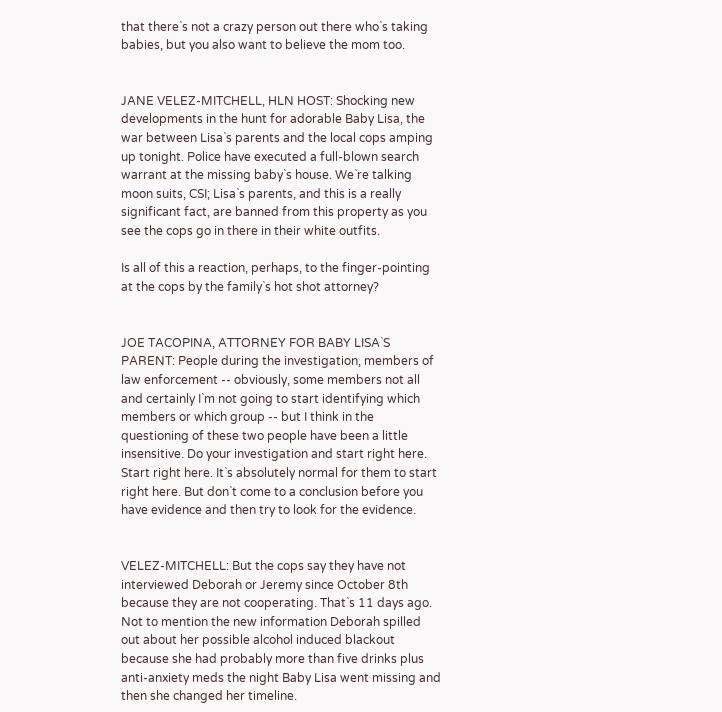that there`s not a crazy person out there who`s taking babies, but you also want to believe the mom too.


JANE VELEZ-MITCHELL, HLN HOST: Shocking new developments in the hunt for adorable Baby Lisa, the war between Lisa`s parents and the local cops amping up tonight. Police have executed a full-blown search warrant at the missing baby`s house. We`re talking moon suits, CSI; Lisa`s parents, and this is a really significant fact, are banned from this property as you see the cops go in there in their white outfits.

Is all of this a reaction, perhaps, to the finger-pointing at the cops by the family`s hot shot attorney?


JOE TACOPINA, ATTORNEY FOR BABY LISA`S PARENT: People during the investigation, members of law enforcement -- obviously, some members not all and certainly I`m not going to start identifying which members or which group -- but I think in the questioning of these two people have been a little insensitive. Do your investigation and start right here. Start right here. It`s absolutely normal for them to start right here. But don`t come to a conclusion before you have evidence and then try to look for the evidence.


VELEZ-MITCHELL: But the cops say they have not interviewed Deborah or Jeremy since October 8th because they are not cooperating. That`s 11 days ago. Not to mention the new information Deborah spilled out about her possible alcohol induced blackout because she had probably more than five drinks plus anti-anxiety meds the night Baby Lisa went missing and then she changed her timeline.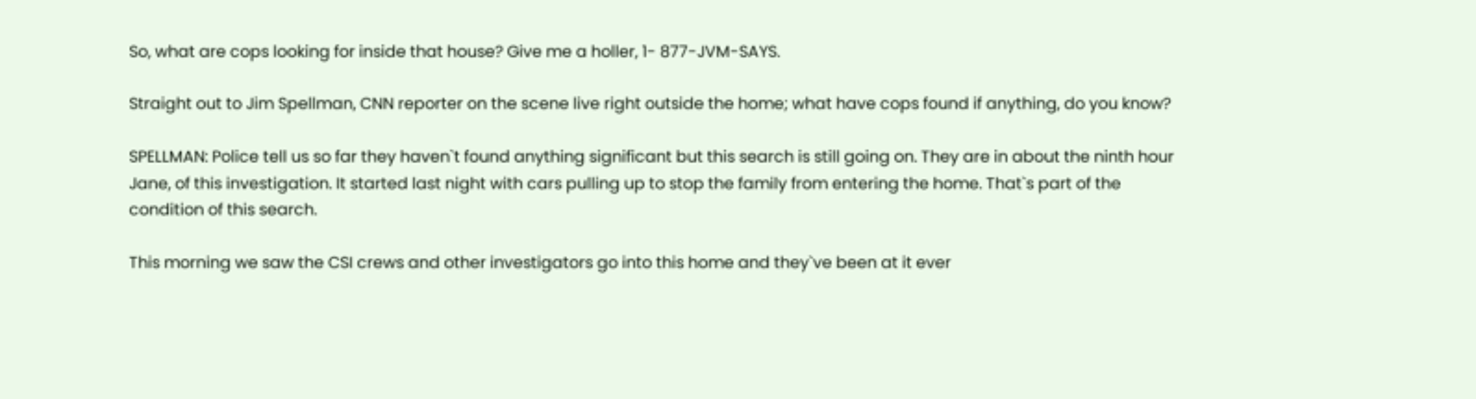So, what are cops looking for inside that house? Give me a holler, 1- 877-JVM-SAYS.

Straight out to Jim Spellman, CNN reporter on the scene live right outside the home; what have cops found if anything, do you know?

SPELLMAN: Police tell us so far they haven`t found anything significant but this search is still going on. They are in about the ninth hour Jane, of this investigation. It started last night with cars pulling up to stop the family from entering the home. That`s part of the condition of this search.

This morning we saw the CSI crews and other investigators go into this home and they`ve been at it ever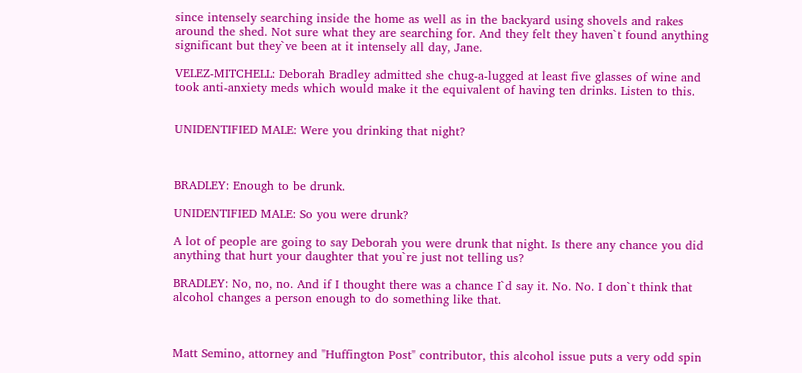since intensely searching inside the home as well as in the backyard using shovels and rakes around the shed. Not sure what they are searching for. And they felt they haven`t found anything significant but they`ve been at it intensely all day, Jane.

VELEZ-MITCHELL: Deborah Bradley admitted she chug-a-lugged at least five glasses of wine and took anti-anxiety meds which would make it the equivalent of having ten drinks. Listen to this.


UNIDENTIFIED MALE: Were you drinking that night?



BRADLEY: Enough to be drunk.

UNIDENTIFIED MALE: So you were drunk?

A lot of people are going to say Deborah you were drunk that night. Is there any chance you did anything that hurt your daughter that you`re just not telling us?

BRADLEY: No, no, no. And if I thought there was a chance I`d say it. No. No. I don`t think that alcohol changes a person enough to do something like that.



Matt Semino, attorney and "Huffington Post" contributor, this alcohol issue puts a very odd spin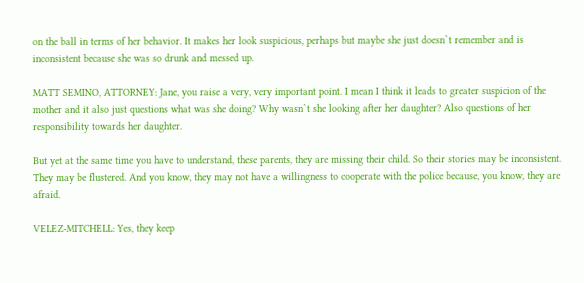on the ball in terms of her behavior. It makes her look suspicious, perhaps but maybe she just doesn`t remember and is inconsistent because she was so drunk and messed up.

MATT SEMINO, ATTORNEY: Jane, you raise a very, very important point. I mean I think it leads to greater suspicion of the mother and it also just questions what was she doing? Why wasn`t she looking after her daughter? Also questions of her responsibility towards her daughter.

But yet at the same time you have to understand, these parents, they are missing their child. So their stories may be inconsistent. They may be flustered. And you know, they may not have a willingness to cooperate with the police because, you know, they are afraid.

VELEZ-MITCHELL: Yes, they keep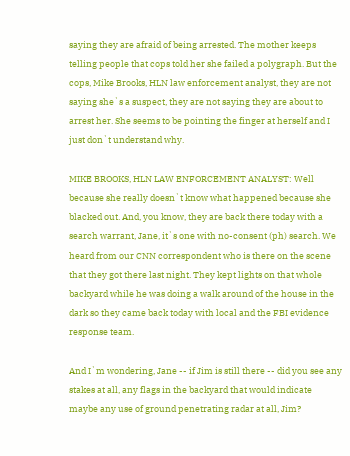saying they are afraid of being arrested. The mother keeps telling people that cops told her she failed a polygraph. But the cops, Mike Brooks, HLN law enforcement analyst, they are not saying she`s a suspect, they are not saying they are about to arrest her. She seems to be pointing the finger at herself and I just don`t understand why.

MIKE BROOKS, HLN LAW ENFORCEMENT ANALYST: Well because she really doesn`t know what happened because she blacked out. And, you know, they are back there today with a search warrant, Jane, it`s one with no-consent (ph) search. We heard from our CNN correspondent who is there on the scene that they got there last night. They kept lights on that whole backyard while he was doing a walk around of the house in the dark so they came back today with local and the FBI evidence response team.

And I`m wondering, Jane -- if Jim is still there -- did you see any stakes at all, any flags in the backyard that would indicate maybe any use of ground penetrating radar at all, Jim?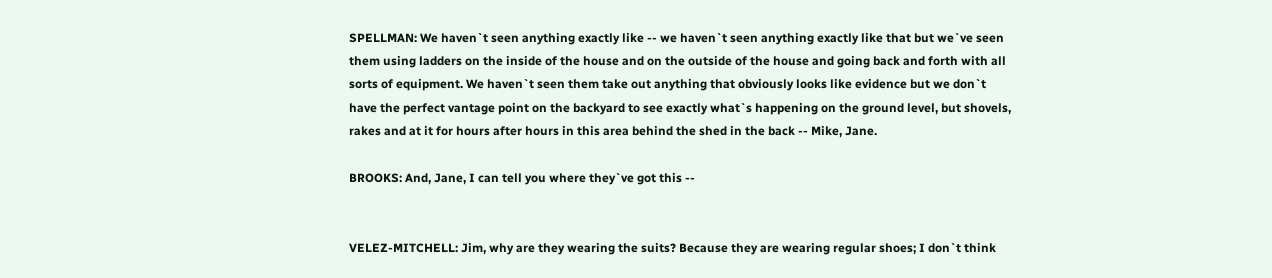SPELLMAN: We haven`t seen anything exactly like -- we haven`t seen anything exactly like that but we`ve seen them using ladders on the inside of the house and on the outside of the house and going back and forth with all sorts of equipment. We haven`t seen them take out anything that obviously looks like evidence but we don`t have the perfect vantage point on the backyard to see exactly what`s happening on the ground level, but shovels, rakes and at it for hours after hours in this area behind the shed in the back -- Mike, Jane.

BROOKS: And, Jane, I can tell you where they`ve got this --


VELEZ-MITCHELL: Jim, why are they wearing the suits? Because they are wearing regular shoes; I don`t think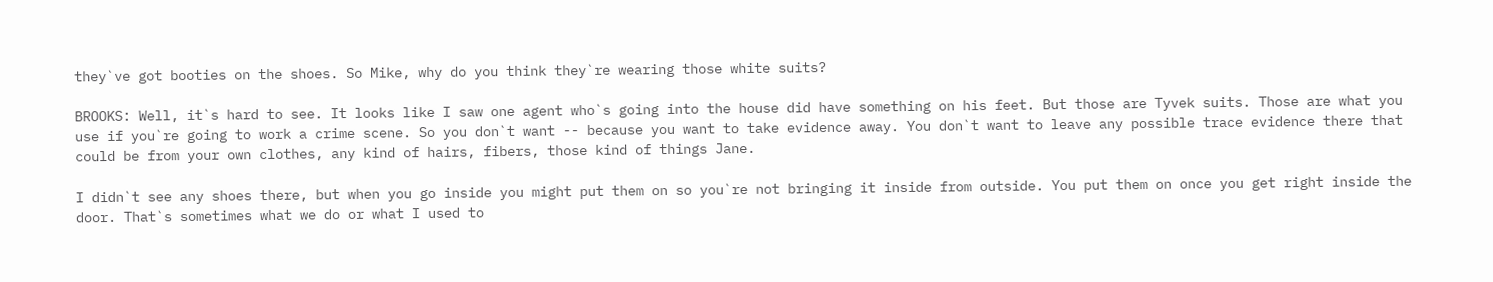they`ve got booties on the shoes. So Mike, why do you think they`re wearing those white suits?

BROOKS: Well, it`s hard to see. It looks like I saw one agent who`s going into the house did have something on his feet. But those are Tyvek suits. Those are what you use if you`re going to work a crime scene. So you don`t want -- because you want to take evidence away. You don`t want to leave any possible trace evidence there that could be from your own clothes, any kind of hairs, fibers, those kind of things Jane.

I didn`t see any shoes there, but when you go inside you might put them on so you`re not bringing it inside from outside. You put them on once you get right inside the door. That`s sometimes what we do or what I used to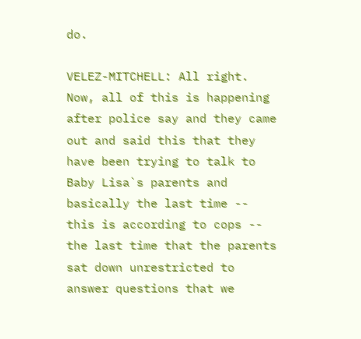do.

VELEZ-MITCHELL: All right. Now, all of this is happening after police say and they came out and said this that they have been trying to talk to Baby Lisa`s parents and basically the last time -- this is according to cops -- the last time that the parents sat down unrestricted to answer questions that we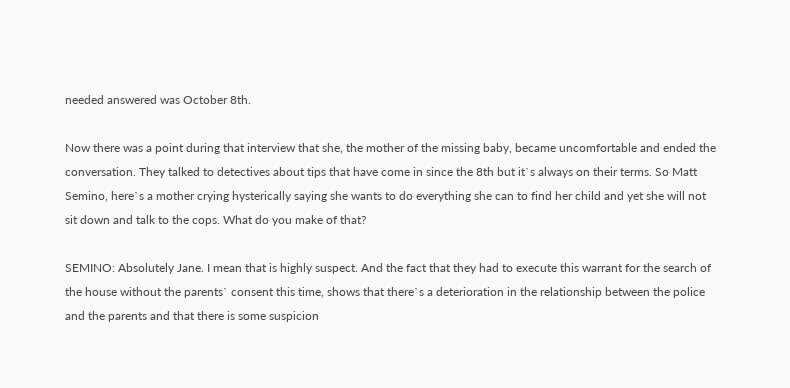needed answered was October 8th.

Now there was a point during that interview that she, the mother of the missing baby, became uncomfortable and ended the conversation. They talked to detectives about tips that have come in since the 8th but it`s always on their terms. So Matt Semino, here`s a mother crying hysterically saying she wants to do everything she can to find her child and yet she will not sit down and talk to the cops. What do you make of that?

SEMINO: Absolutely Jane. I mean that is highly suspect. And the fact that they had to execute this warrant for the search of the house without the parents` consent this time, shows that there`s a deterioration in the relationship between the police and the parents and that there is some suspicion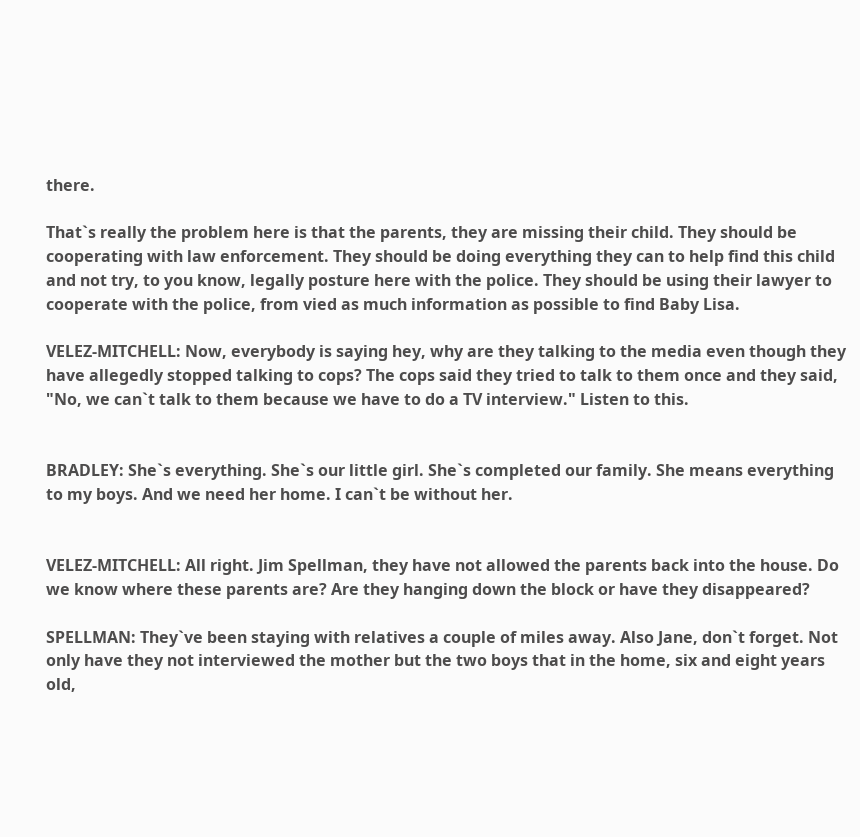there.

That`s really the problem here is that the parents, they are missing their child. They should be cooperating with law enforcement. They should be doing everything they can to help find this child and not try, to you know, legally posture here with the police. They should be using their lawyer to cooperate with the police, from vied as much information as possible to find Baby Lisa.

VELEZ-MITCHELL: Now, everybody is saying hey, why are they talking to the media even though they have allegedly stopped talking to cops? The cops said they tried to talk to them once and they said, "No, we can`t talk to them because we have to do a TV interview." Listen to this.


BRADLEY: She`s everything. She`s our little girl. She`s completed our family. She means everything to my boys. And we need her home. I can`t be without her.


VELEZ-MITCHELL: All right. Jim Spellman, they have not allowed the parents back into the house. Do we know where these parents are? Are they hanging down the block or have they disappeared?

SPELLMAN: They`ve been staying with relatives a couple of miles away. Also Jane, don`t forget. Not only have they not interviewed the mother but the two boys that in the home, six and eight years old,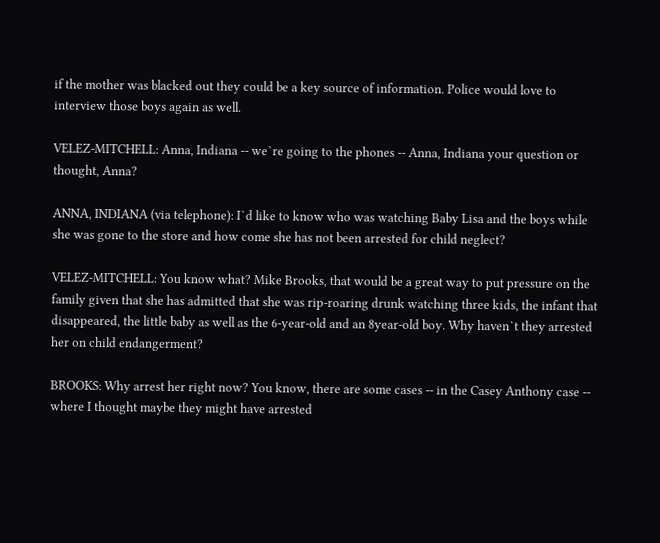if the mother was blacked out they could be a key source of information. Police would love to interview those boys again as well.

VELEZ-MITCHELL: Anna, Indiana -- we`re going to the phones -- Anna, Indiana your question or thought, Anna?

ANNA, INDIANA (via telephone): I`d like to know who was watching Baby Lisa and the boys while she was gone to the store and how come she has not been arrested for child neglect?

VELEZ-MITCHELL: You know what? Mike Brooks, that would be a great way to put pressure on the family given that she has admitted that she was rip-roaring drunk watching three kids, the infant that disappeared, the little baby as well as the 6-year-old and an 8year-old boy. Why haven`t they arrested her on child endangerment?

BROOKS: Why arrest her right now? You know, there are some cases -- in the Casey Anthony case -- where I thought maybe they might have arrested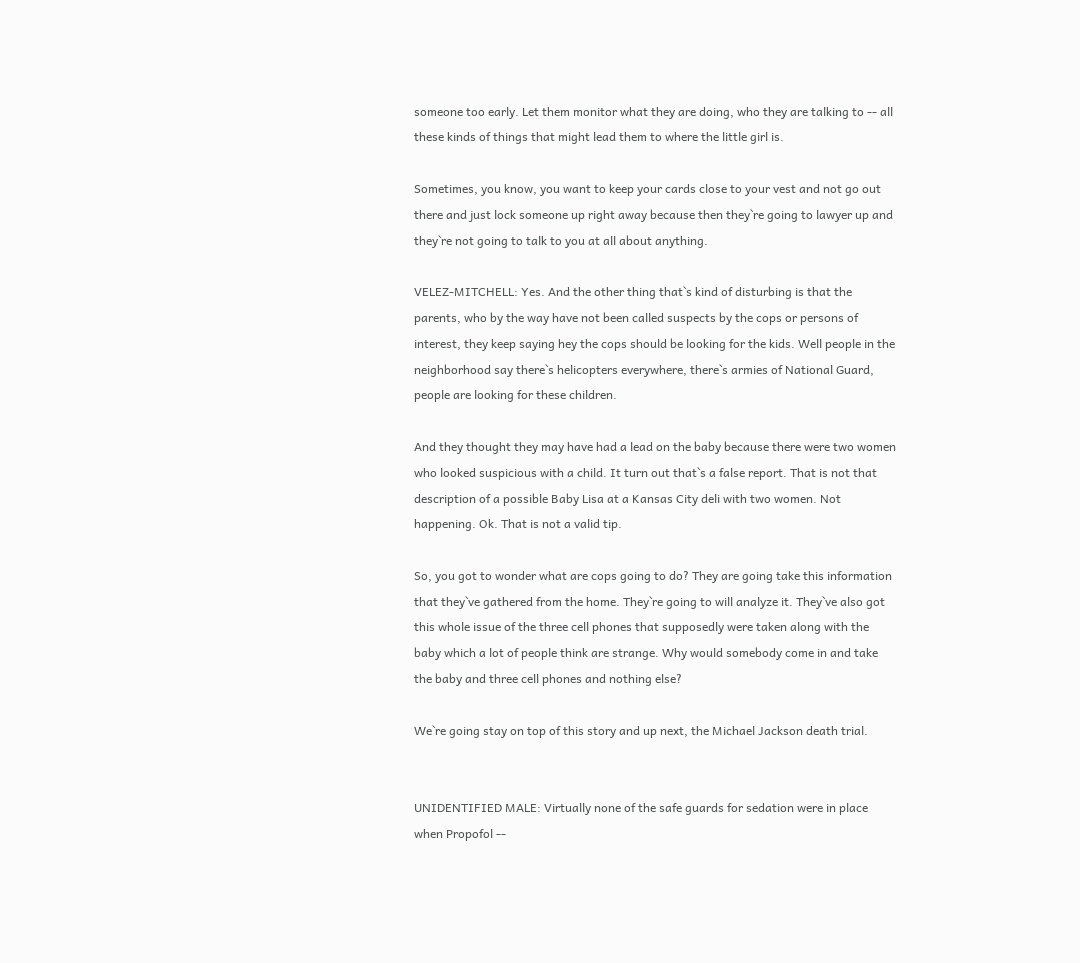someone too early. Let them monitor what they are doing, who they are talking to -- all these kinds of things that might lead them to where the little girl is.

Sometimes, you know, you want to keep your cards close to your vest and not go out there and just lock someone up right away because then they`re going to lawyer up and they`re not going to talk to you at all about anything.

VELEZ-MITCHELL: Yes. And the other thing that`s kind of disturbing is that the parents, who by the way have not been called suspects by the cops or persons of interest, they keep saying hey the cops should be looking for the kids. Well people in the neighborhood say there`s helicopters everywhere, there`s armies of National Guard, people are looking for these children.

And they thought they may have had a lead on the baby because there were two women who looked suspicious with a child. It turn out that`s a false report. That is not that description of a possible Baby Lisa at a Kansas City deli with two women. Not happening. Ok. That is not a valid tip.

So, you got to wonder what are cops going to do? They are going take this information that they`ve gathered from the home. They`re going to will analyze it. They`ve also got this whole issue of the three cell phones that supposedly were taken along with the baby which a lot of people think are strange. Why would somebody come in and take the baby and three cell phones and nothing else?

We`re going stay on top of this story and up next, the Michael Jackson death trial.


UNIDENTIFIED MALE: Virtually none of the safe guards for sedation were in place when Propofol --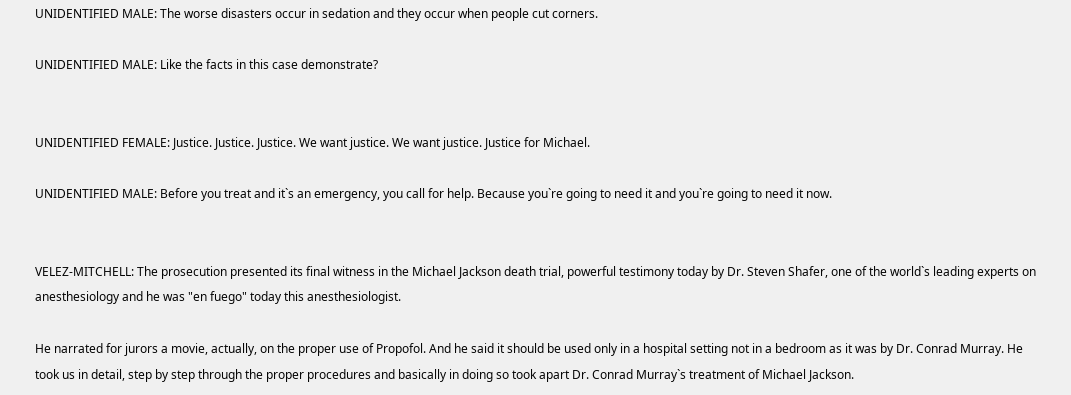UNIDENTIFIED MALE: The worse disasters occur in sedation and they occur when people cut corners.

UNIDENTIFIED MALE: Like the facts in this case demonstrate?


UNIDENTIFIED FEMALE: Justice. Justice. Justice. We want justice. We want justice. Justice for Michael.

UNIDENTIFIED MALE: Before you treat and it`s an emergency, you call for help. Because you`re going to need it and you`re going to need it now.


VELEZ-MITCHELL: The prosecution presented its final witness in the Michael Jackson death trial, powerful testimony today by Dr. Steven Shafer, one of the world`s leading experts on anesthesiology and he was "en fuego" today this anesthesiologist.

He narrated for jurors a movie, actually, on the proper use of Propofol. And he said it should be used only in a hospital setting not in a bedroom as it was by Dr. Conrad Murray. He took us in detail, step by step through the proper procedures and basically in doing so took apart Dr. Conrad Murray`s treatment of Michael Jackson.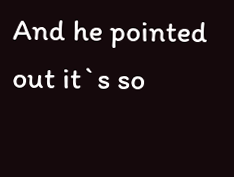And he pointed out it`s so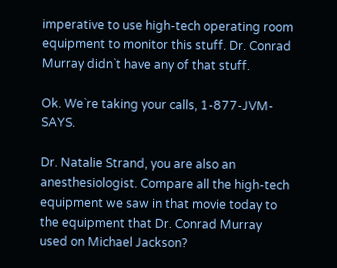imperative to use high-tech operating room equipment to monitor this stuff. Dr. Conrad Murray didn`t have any of that stuff.

Ok. We`re taking your calls, 1-877-JVM-SAYS.

Dr. Natalie Strand, you are also an anesthesiologist. Compare all the high-tech equipment we saw in that movie today to the equipment that Dr. Conrad Murray used on Michael Jackson?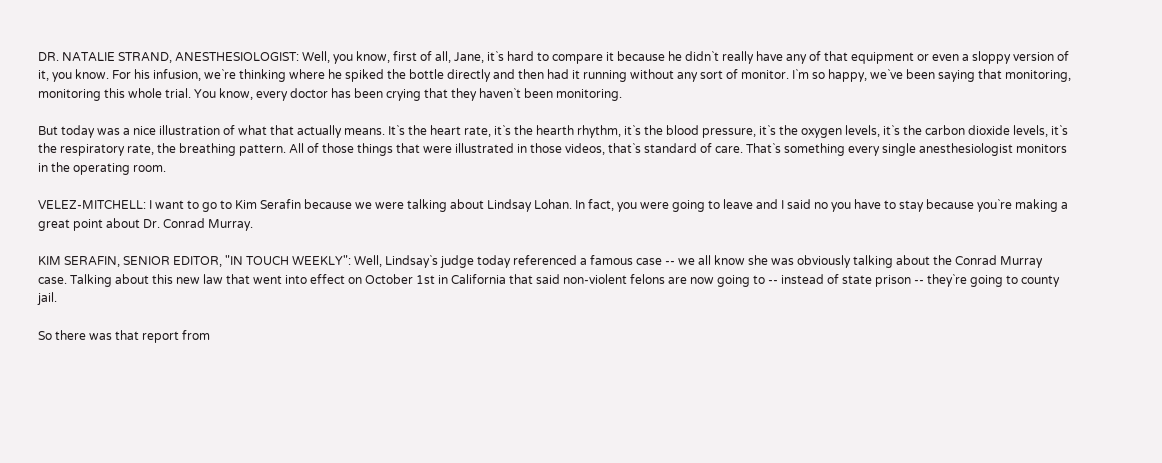DR. NATALIE STRAND, ANESTHESIOLOGIST: Well, you know, first of all, Jane, it`s hard to compare it because he didn`t really have any of that equipment or even a sloppy version of it, you know. For his infusion, we`re thinking where he spiked the bottle directly and then had it running without any sort of monitor. I`m so happy, we`ve been saying that monitoring, monitoring this whole trial. You know, every doctor has been crying that they haven`t been monitoring.

But today was a nice illustration of what that actually means. It`s the heart rate, it`s the hearth rhythm, it`s the blood pressure, it`s the oxygen levels, it`s the carbon dioxide levels, it`s the respiratory rate, the breathing pattern. All of those things that were illustrated in those videos, that`s standard of care. That`s something every single anesthesiologist monitors in the operating room.

VELEZ-MITCHELL: I want to go to Kim Serafin because we were talking about Lindsay Lohan. In fact, you were going to leave and I said no you have to stay because you`re making a great point about Dr. Conrad Murray.

KIM SERAFIN, SENIOR EDITOR, "IN TOUCH WEEKLY": Well, Lindsay`s judge today referenced a famous case -- we all know she was obviously talking about the Conrad Murray case. Talking about this new law that went into effect on October 1st in California that said non-violent felons are now going to -- instead of state prison -- they`re going to county jail.

So there was that report from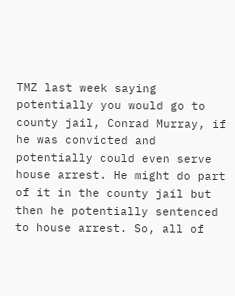TMZ last week saying potentially you would go to county jail, Conrad Murray, if he was convicted and potentially could even serve house arrest. He might do part of it in the county jail but then he potentially sentenced to house arrest. So, all of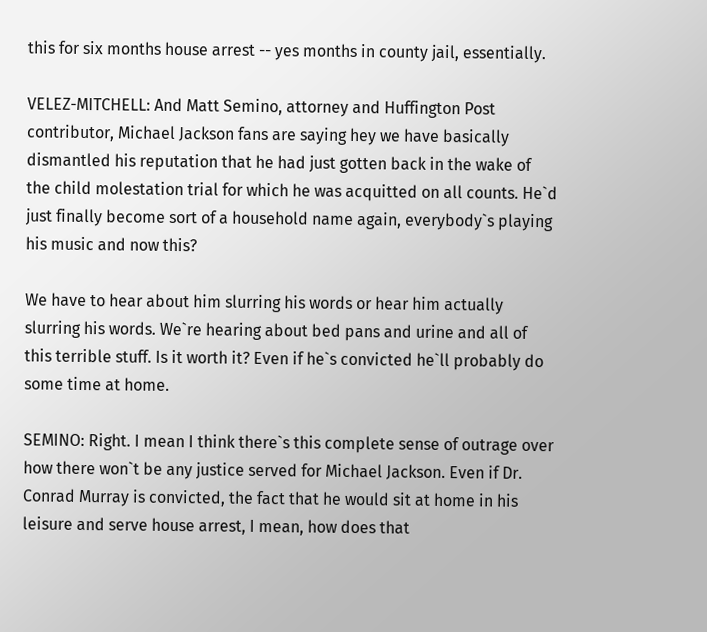this for six months house arrest -- yes months in county jail, essentially.

VELEZ-MITCHELL: And Matt Semino, attorney and Huffington Post contributor, Michael Jackson fans are saying hey we have basically dismantled his reputation that he had just gotten back in the wake of the child molestation trial for which he was acquitted on all counts. He`d just finally become sort of a household name again, everybody`s playing his music and now this?

We have to hear about him slurring his words or hear him actually slurring his words. We`re hearing about bed pans and urine and all of this terrible stuff. Is it worth it? Even if he`s convicted he`ll probably do some time at home.

SEMINO: Right. I mean I think there`s this complete sense of outrage over how there won`t be any justice served for Michael Jackson. Even if Dr. Conrad Murray is convicted, the fact that he would sit at home in his leisure and serve house arrest, I mean, how does that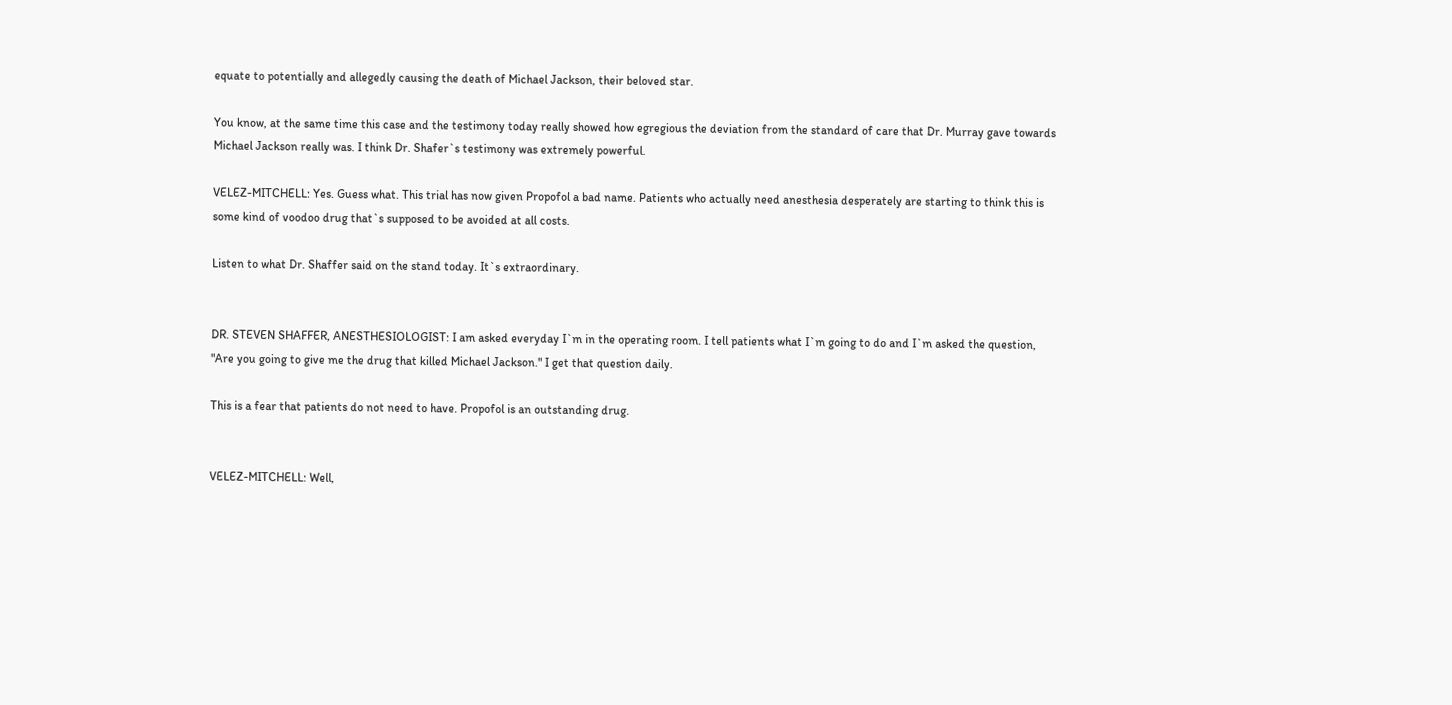equate to potentially and allegedly causing the death of Michael Jackson, their beloved star.

You know, at the same time this case and the testimony today really showed how egregious the deviation from the standard of care that Dr. Murray gave towards Michael Jackson really was. I think Dr. Shafer`s testimony was extremely powerful.

VELEZ-MITCHELL: Yes. Guess what. This trial has now given Propofol a bad name. Patients who actually need anesthesia desperately are starting to think this is some kind of voodoo drug that`s supposed to be avoided at all costs.

Listen to what Dr. Shaffer said on the stand today. It`s extraordinary.


DR. STEVEN SHAFFER, ANESTHESIOLOGIST: I am asked everyday I`m in the operating room. I tell patients what I`m going to do and I`m asked the question, "Are you going to give me the drug that killed Michael Jackson." I get that question daily.

This is a fear that patients do not need to have. Propofol is an outstanding drug.


VELEZ-MITCHELL: Well,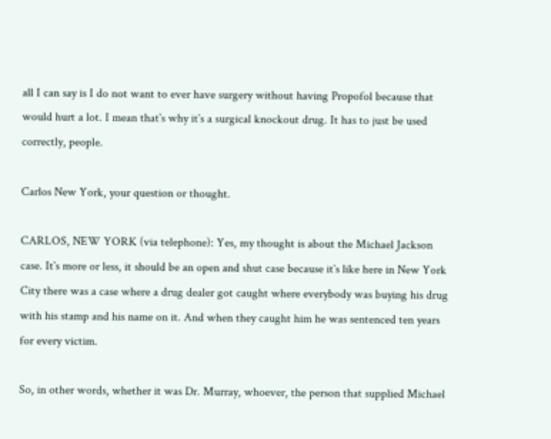all I can say is I do not want to ever have surgery without having Propofol because that would hurt a lot. I mean that`s why it`s a surgical knockout drug. It has to just be used correctly, people.

Carlos New York, your question or thought.

CARLOS, NEW YORK (via telephone): Yes, my thought is about the Michael Jackson case. It`s more or less, it should be an open and shut case because it`s like here in New York City there was a case where a drug dealer got caught where everybody was buying his drug with his stamp and his name on it. And when they caught him he was sentenced ten years for every victim.

So, in other words, whether it was Dr. Murray, whoever, the person that supplied Michael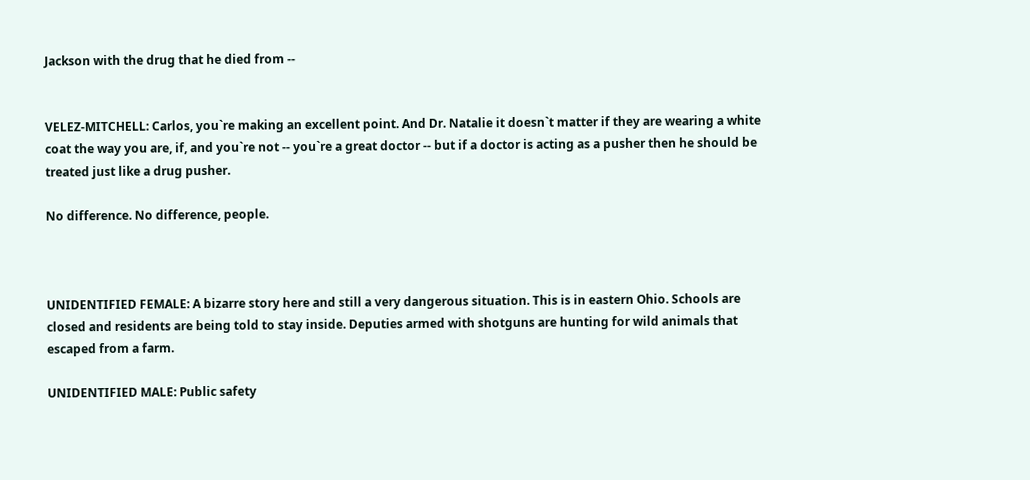Jackson with the drug that he died from --


VELEZ-MITCHELL: Carlos, you`re making an excellent point. And Dr. Natalie it doesn`t matter if they are wearing a white coat the way you are, if, and you`re not -- you`re a great doctor -- but if a doctor is acting as a pusher then he should be treated just like a drug pusher.

No difference. No difference, people.



UNIDENTIFIED FEMALE: A bizarre story here and still a very dangerous situation. This is in eastern Ohio. Schools are closed and residents are being told to stay inside. Deputies armed with shotguns are hunting for wild animals that escaped from a farm.

UNIDENTIFIED MALE: Public safety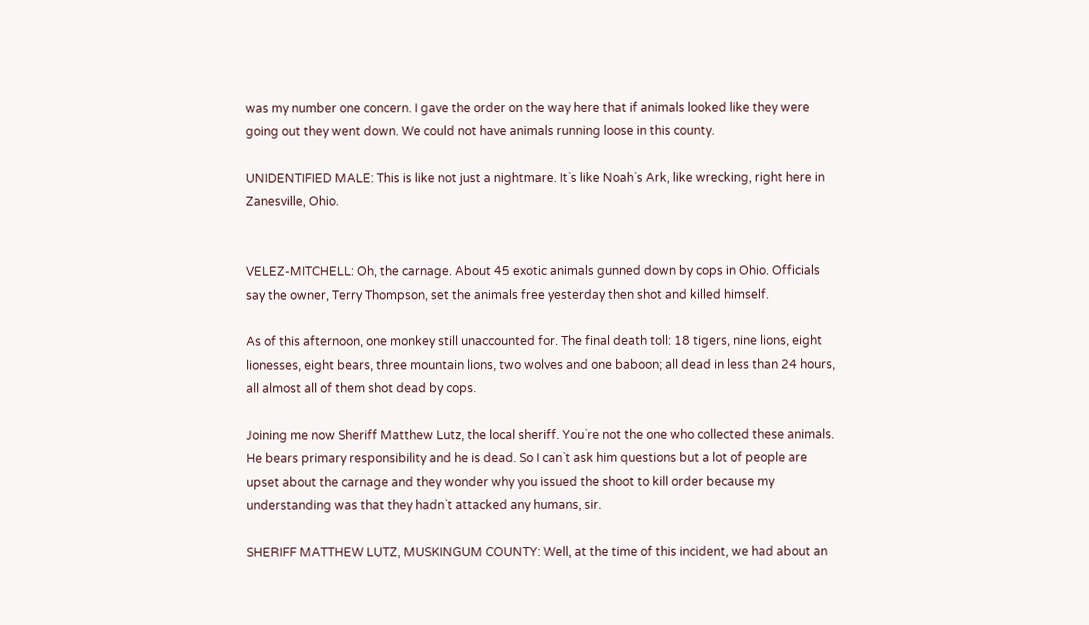was my number one concern. I gave the order on the way here that if animals looked like they were going out they went down. We could not have animals running loose in this county.

UNIDENTIFIED MALE: This is like not just a nightmare. It`s like Noah`s Ark, like wrecking, right here in Zanesville, Ohio.


VELEZ-MITCHELL: Oh, the carnage. About 45 exotic animals gunned down by cops in Ohio. Officials say the owner, Terry Thompson, set the animals free yesterday then shot and killed himself.

As of this afternoon, one monkey still unaccounted for. The final death toll: 18 tigers, nine lions, eight lionesses, eight bears, three mountain lions, two wolves and one baboon; all dead in less than 24 hours, all almost all of them shot dead by cops.

Joining me now Sheriff Matthew Lutz, the local sheriff. You`re not the one who collected these animals. He bears primary responsibility and he is dead. So I can`t ask him questions but a lot of people are upset about the carnage and they wonder why you issued the shoot to kill order because my understanding was that they hadn`t attacked any humans, sir.

SHERIFF MATTHEW LUTZ, MUSKINGUM COUNTY: Well, at the time of this incident, we had about an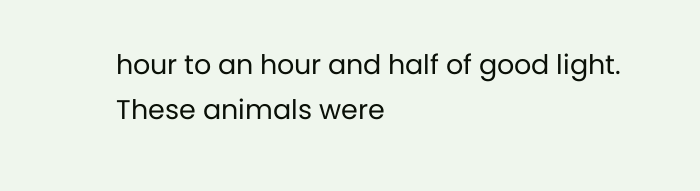hour to an hour and half of good light. These animals were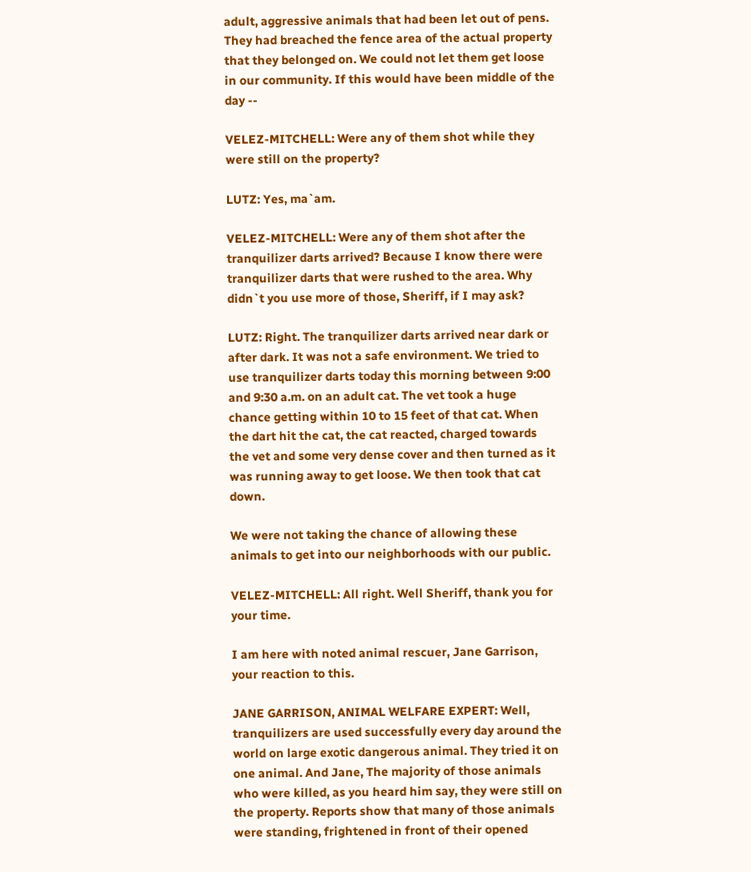adult, aggressive animals that had been let out of pens. They had breached the fence area of the actual property that they belonged on. We could not let them get loose in our community. If this would have been middle of the day --

VELEZ-MITCHELL: Were any of them shot while they were still on the property?

LUTZ: Yes, ma`am.

VELEZ-MITCHELL: Were any of them shot after the tranquilizer darts arrived? Because I know there were tranquilizer darts that were rushed to the area. Why didn`t you use more of those, Sheriff, if I may ask?

LUTZ: Right. The tranquilizer darts arrived near dark or after dark. It was not a safe environment. We tried to use tranquilizer darts today this morning between 9:00 and 9:30 a.m. on an adult cat. The vet took a huge chance getting within 10 to 15 feet of that cat. When the dart hit the cat, the cat reacted, charged towards the vet and some very dense cover and then turned as it was running away to get loose. We then took that cat down.

We were not taking the chance of allowing these animals to get into our neighborhoods with our public.

VELEZ-MITCHELL: All right. Well Sheriff, thank you for your time.

I am here with noted animal rescuer, Jane Garrison, your reaction to this.

JANE GARRISON, ANIMAL WELFARE EXPERT: Well, tranquilizers are used successfully every day around the world on large exotic dangerous animal. They tried it on one animal. And Jane, The majority of those animals who were killed, as you heard him say, they were still on the property. Reports show that many of those animals were standing, frightened in front of their opened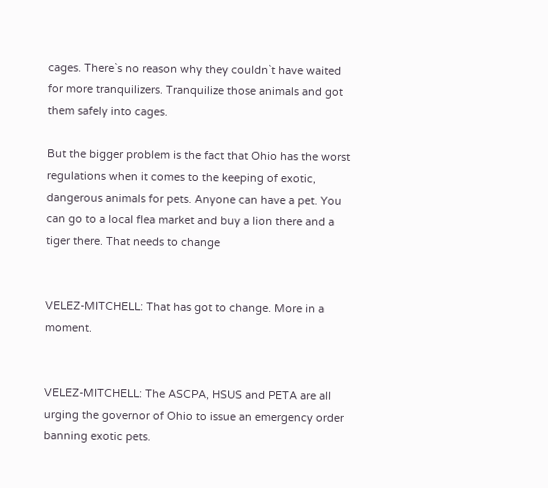cages. There`s no reason why they couldn`t have waited for more tranquilizers. Tranquilize those animals and got them safely into cages.

But the bigger problem is the fact that Ohio has the worst regulations when it comes to the keeping of exotic, dangerous animals for pets. Anyone can have a pet. You can go to a local flea market and buy a lion there and a tiger there. That needs to change


VELEZ-MITCHELL: That has got to change. More in a moment.


VELEZ-MITCHELL: The ASCPA, HSUS and PETA are all urging the governor of Ohio to issue an emergency order banning exotic pets.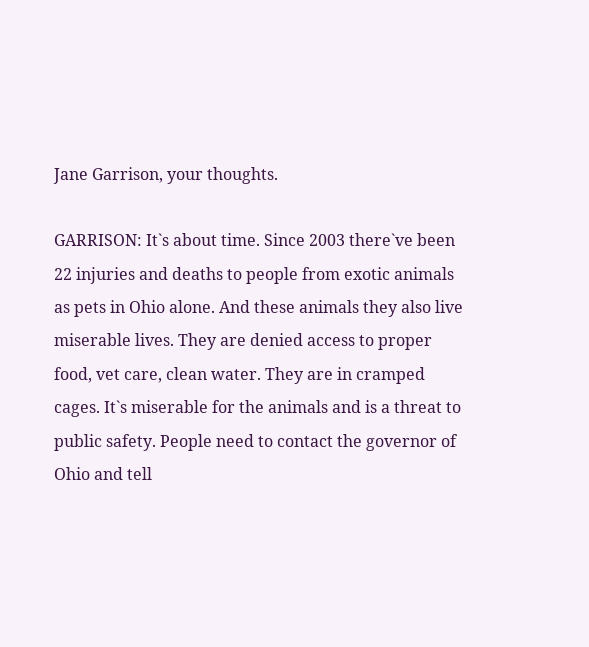Jane Garrison, your thoughts.

GARRISON: It`s about time. Since 2003 there`ve been 22 injuries and deaths to people from exotic animals as pets in Ohio alone. And these animals they also live miserable lives. They are denied access to proper food, vet care, clean water. They are in cramped cages. It`s miserable for the animals and is a threat to public safety. People need to contact the governor of Ohio and tell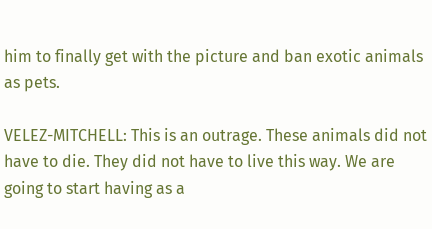him to finally get with the picture and ban exotic animals as pets.

VELEZ-MITCHELL: This is an outrage. These animals did not have to die. They did not have to live this way. We are going to start having as a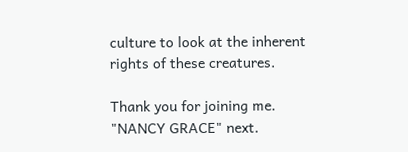culture to look at the inherent rights of these creatures.

Thank you for joining me. "NANCY GRACE" next.